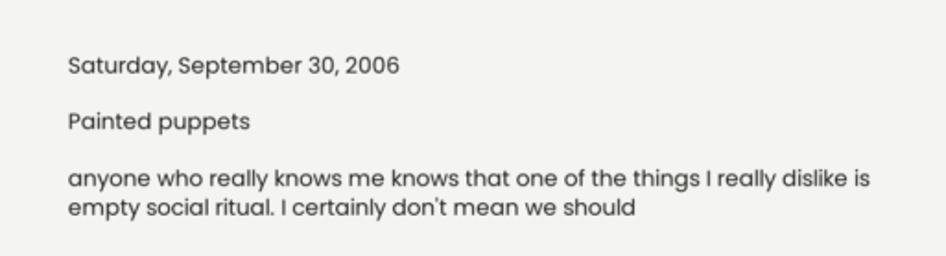Saturday, September 30, 2006

Painted puppets

anyone who really knows me knows that one of the things I really dislike is empty social ritual. I certainly don't mean we should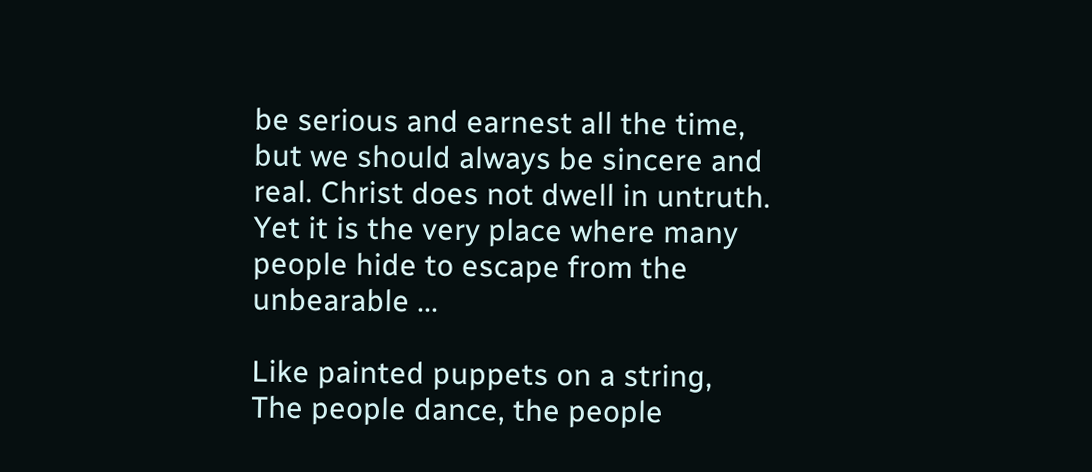be serious and earnest all the time, but we should always be sincere and real. Christ does not dwell in untruth. Yet it is the very place where many people hide to escape from the unbearable ...

Like painted puppets on a string,
The people dance, the people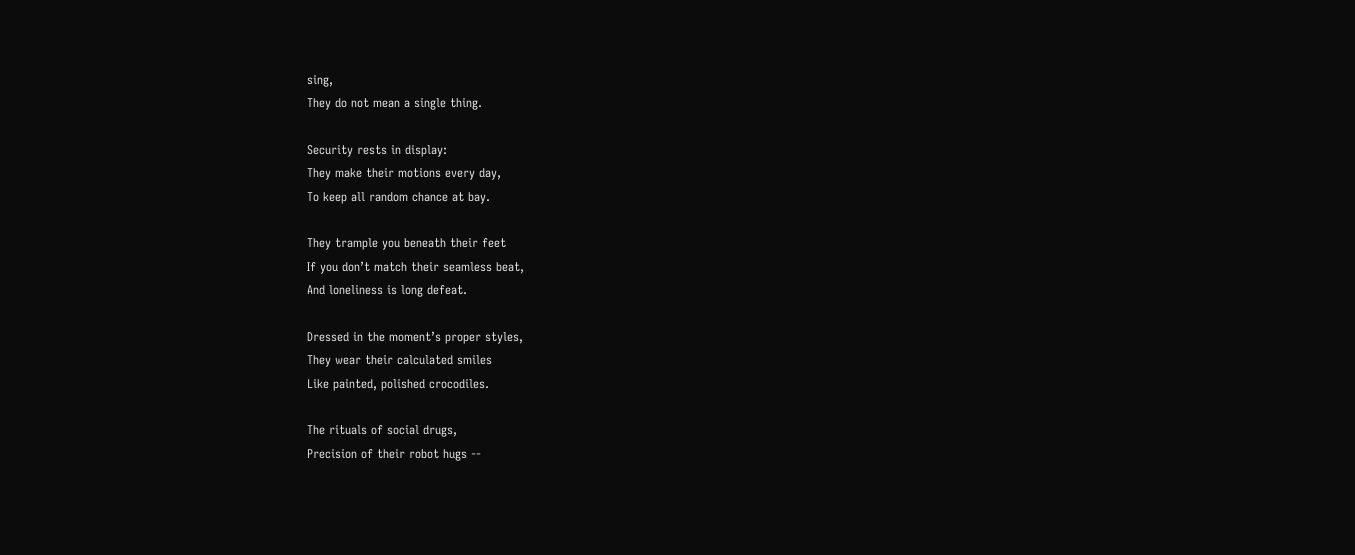sing,
They do not mean a single thing.

Security rests in display:
They make their motions every day,
To keep all random chance at bay.

They trample you beneath their feet
If you don’t match their seamless beat,
And loneliness is long defeat.

Dressed in the moment’s proper styles,
They wear their calculated smiles
Like painted, polished crocodiles.

The rituals of social drugs,
Precision of their robot hugs --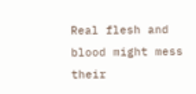Real flesh and blood might mess their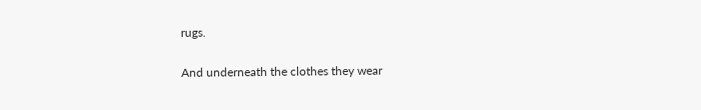rugs.

And underneath the clothes they wear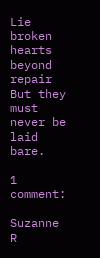Lie broken hearts beyond repair
But they must never be laid bare.

1 comment:

Suzanne R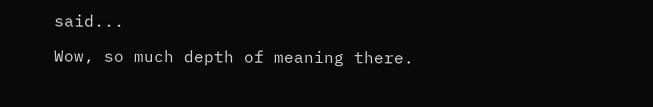said...

Wow, so much depth of meaning there.